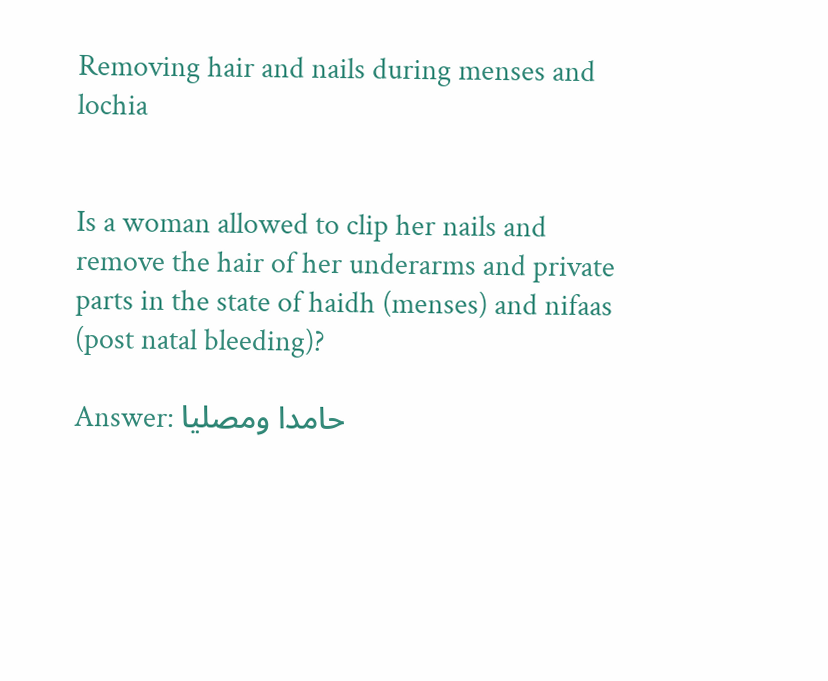Removing hair and nails during menses and lochia


Is a woman allowed to clip her nails and remove the hair of her underarms and private parts in the state of haidh (menses) and nifaas (post natal bleeding)?

Answer: حامدا ومصليا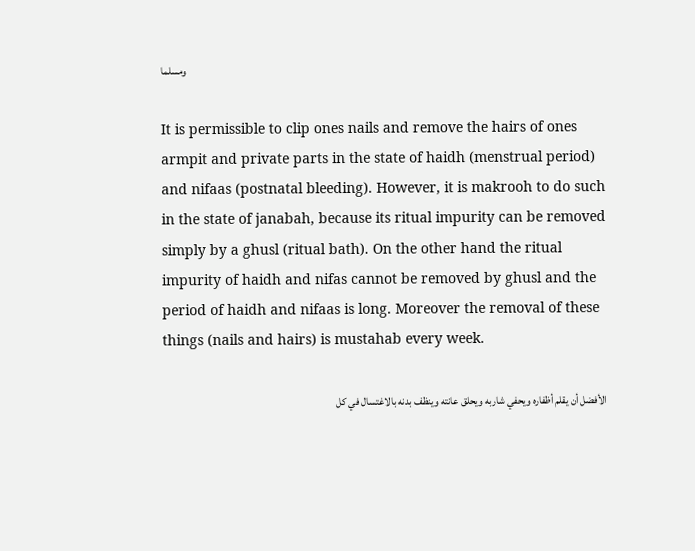ومسلما

It is permissible to clip ones nails and remove the hairs of ones armpit and private parts in the state of haidh (menstrual period) and nifaas (postnatal bleeding). However, it is makrooh to do such in the state of janabah, because its ritual impurity can be removed simply by a ghusl (ritual bath). On the other hand the ritual impurity of haidh and nifas cannot be removed by ghusl and the period of haidh and nifaas is long. Moreover the removal of these things (nails and hairs) is mustahab every week.

الأفضل أن يقلم أظفاره ويحفي شاربه ويحلق عانته وينظف بدنه بالاغتسال في كل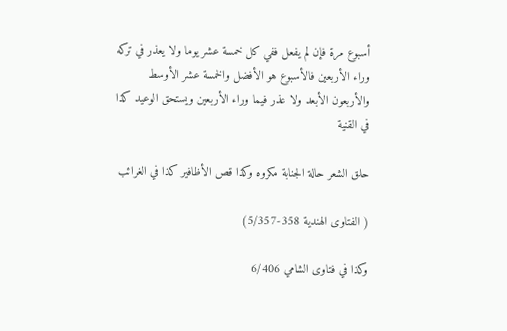أسبوع مرة فإن لم يفعل ففي كل خمسة عشر يوما ولا يعذر في تركه وراء الأربعين فالأسبوع هو الأفضل والخمسة عشر الأوسط والأربعون الأبعد ولا عذر فيما وراء الأربعين ويستحق الوعيد كذا في القنية

حلق الشعر حالة الجنابة مكروه وكذا قص الأظافير كذا في الغرائب

( الفتاوى الهندية 358-5/357)

وكذا في فتاوى الشامي 6/406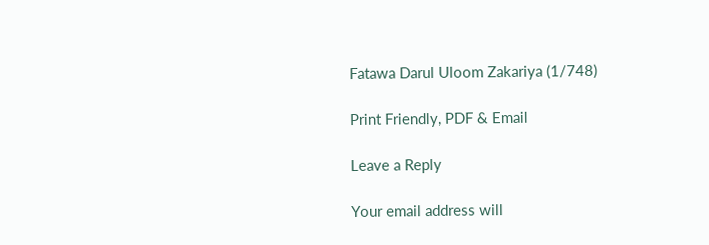Fatawa Darul Uloom Zakariya (1/748)

Print Friendly, PDF & Email

Leave a Reply

Your email address will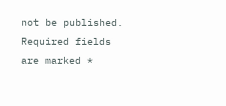not be published. Required fields are marked *